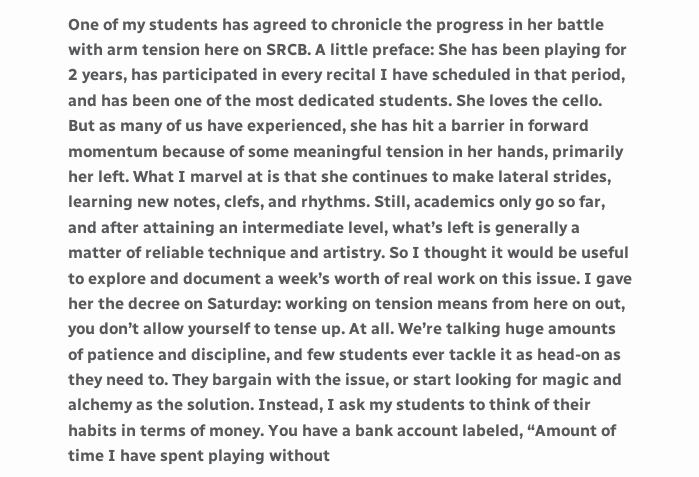One of my students has agreed to chronicle the progress in her battle with arm tension here on SRCB. A little preface: She has been playing for 2 years, has participated in every recital I have scheduled in that period, and has been one of the most dedicated students. She loves the cello. But as many of us have experienced, she has hit a barrier in forward momentum because of some meaningful tension in her hands, primarily her left. What I marvel at is that she continues to make lateral strides, learning new notes, clefs, and rhythms. Still, academics only go so far, and after attaining an intermediate level, what’s left is generally a matter of reliable technique and artistry. So I thought it would be useful to explore and document a week’s worth of real work on this issue. I gave her the decree on Saturday: working on tension means from here on out, you don’t allow yourself to tense up. At all. We’re talking huge amounts of patience and discipline, and few students ever tackle it as head-on as they need to. They bargain with the issue, or start looking for magic and alchemy as the solution. Instead, I ask my students to think of their habits in terms of money. You have a bank account labeled, “Amount of time I have spent playing without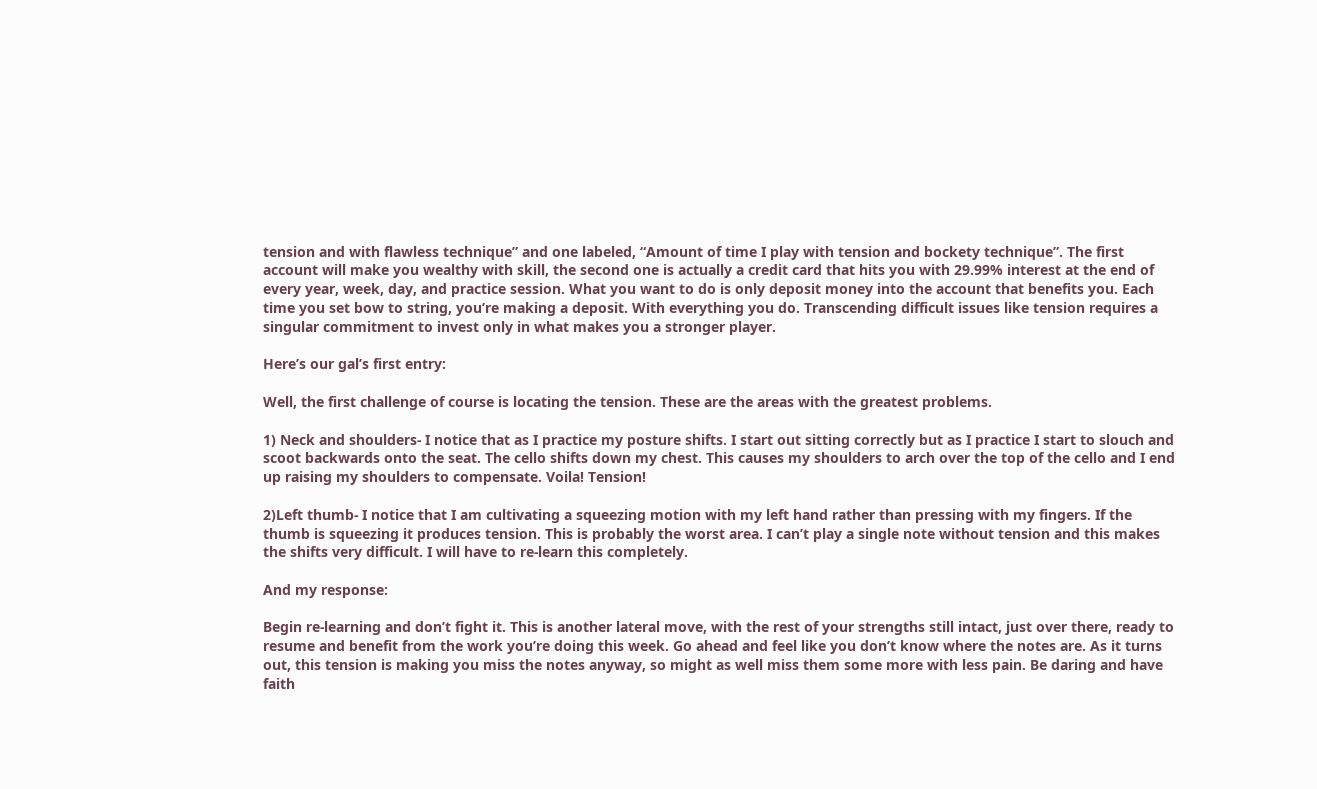tension and with flawless technique” and one labeled, “Amount of time I play with tension and bockety technique”. The first account will make you wealthy with skill, the second one is actually a credit card that hits you with 29.99% interest at the end of every year, week, day, and practice session. What you want to do is only deposit money into the account that benefits you. Each time you set bow to string, you’re making a deposit. With everything you do. Transcending difficult issues like tension requires a singular commitment to invest only in what makes you a stronger player.

Here’s our gal’s first entry:

Well, the first challenge of course is locating the tension. These are the areas with the greatest problems.

1) Neck and shoulders- I notice that as I practice my posture shifts. I start out sitting correctly but as I practice I start to slouch and scoot backwards onto the seat. The cello shifts down my chest. This causes my shoulders to arch over the top of the cello and I end up raising my shoulders to compensate. Voila! Tension!

2)Left thumb- I notice that I am cultivating a squeezing motion with my left hand rather than pressing with my fingers. If the thumb is squeezing it produces tension. This is probably the worst area. I can’t play a single note without tension and this makes the shifts very difficult. I will have to re-learn this completely.

And my response:

Begin re-learning and don’t fight it. This is another lateral move, with the rest of your strengths still intact, just over there, ready to resume and benefit from the work you’re doing this week. Go ahead and feel like you don’t know where the notes are. As it turns out, this tension is making you miss the notes anyway, so might as well miss them some more with less pain. Be daring and have faith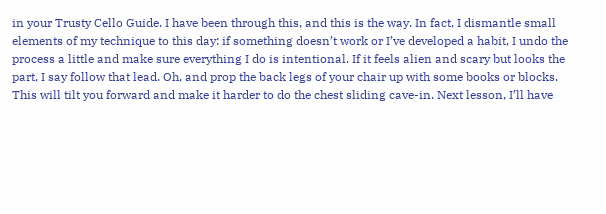in your Trusty Cello Guide. I have been through this, and this is the way. In fact, I dismantle small elements of my technique to this day: if something doesn’t work or I’ve developed a habit, I undo the process a little and make sure everything I do is intentional. If it feels alien and scary but looks the part, I say follow that lead. Oh, and prop the back legs of your chair up with some books or blocks. This will tilt you forward and make it harder to do the chest sliding cave-in. Next lesson, I’ll have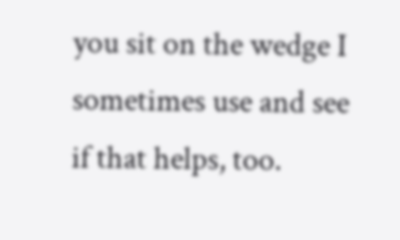you sit on the wedge I sometimes use and see if that helps, too.